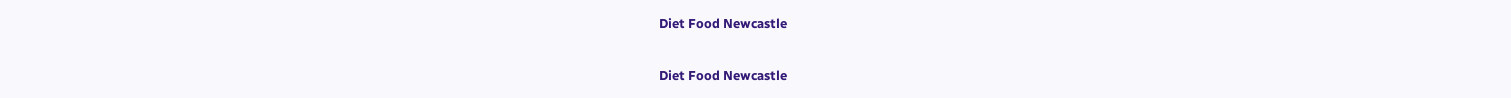Diet Food Newcastle

Diet Food Newcastle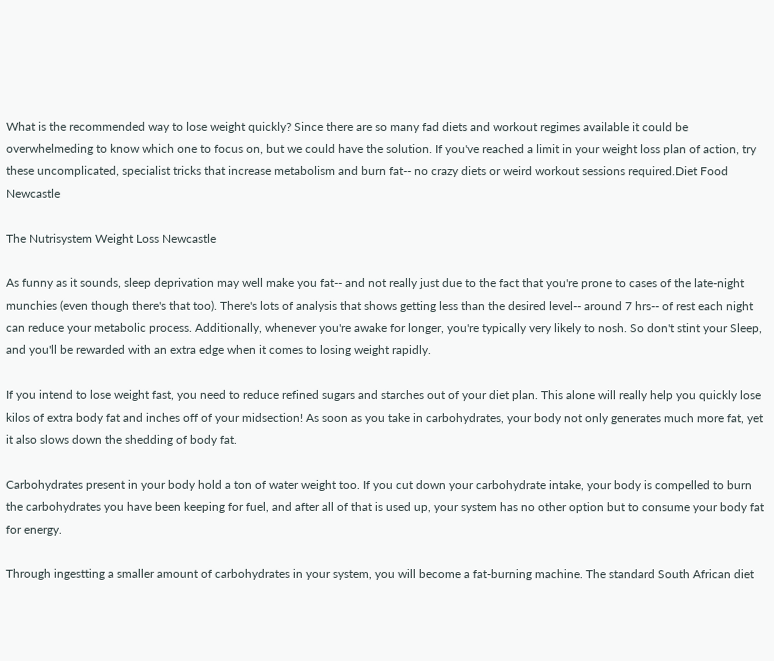What is the recommended way to lose weight quickly? Since there are so many fad diets and workout regimes available it could be overwhelmeding to know which one to focus on, but we could have the solution. If you've reached a limit in your weight loss plan of action, try these uncomplicated, specialist tricks that increase metabolism and burn fat-- no crazy diets or weird workout sessions required.Diet Food Newcastle

The Nutrisystem Weight Loss Newcastle

As funny as it sounds, sleep deprivation may well make you fat-- and not really just due to the fact that you're prone to cases of the late-night munchies (even though there's that too). There's lots of analysis that shows getting less than the desired level-- around 7 hrs-- of rest each night can reduce your metabolic process. Additionally, whenever you're awake for longer, you're typically very likely to nosh. So don't stint your Sleep, and you'll be rewarded with an extra edge when it comes to losing weight rapidly.

If you intend to lose weight fast, you need to reduce refined sugars and starches out of your diet plan. This alone will really help you quickly lose kilos of extra body fat and inches off of your midsection! As soon as you take in carbohydrates, your body not only generates much more fat, yet it also slows down the shedding of body fat.

Carbohydrates present in your body hold a ton of water weight too. If you cut down your carbohydrate intake, your body is compelled to burn the carbohydrates you have been keeping for fuel, and after all of that is used up, your system has no other option but to consume your body fat for energy.

Through ingestting a smaller amount of carbohydrates in your system, you will become a fat-burning machine. The standard South African diet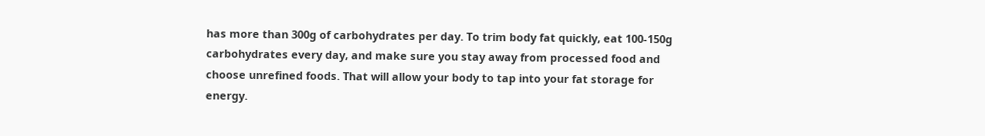has more than 300g of carbohydrates per day. To trim body fat quickly, eat 100-150g carbohydrates every day, and make sure you stay away from processed food and choose unrefined foods. That will allow your body to tap into your fat storage for energy.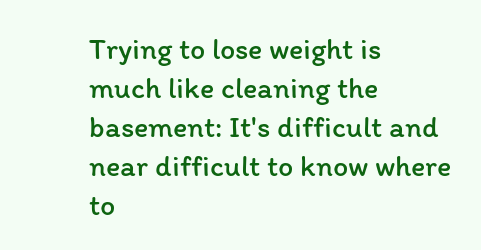Trying to lose weight is much like cleaning the basement: It's difficult and near difficult to know where to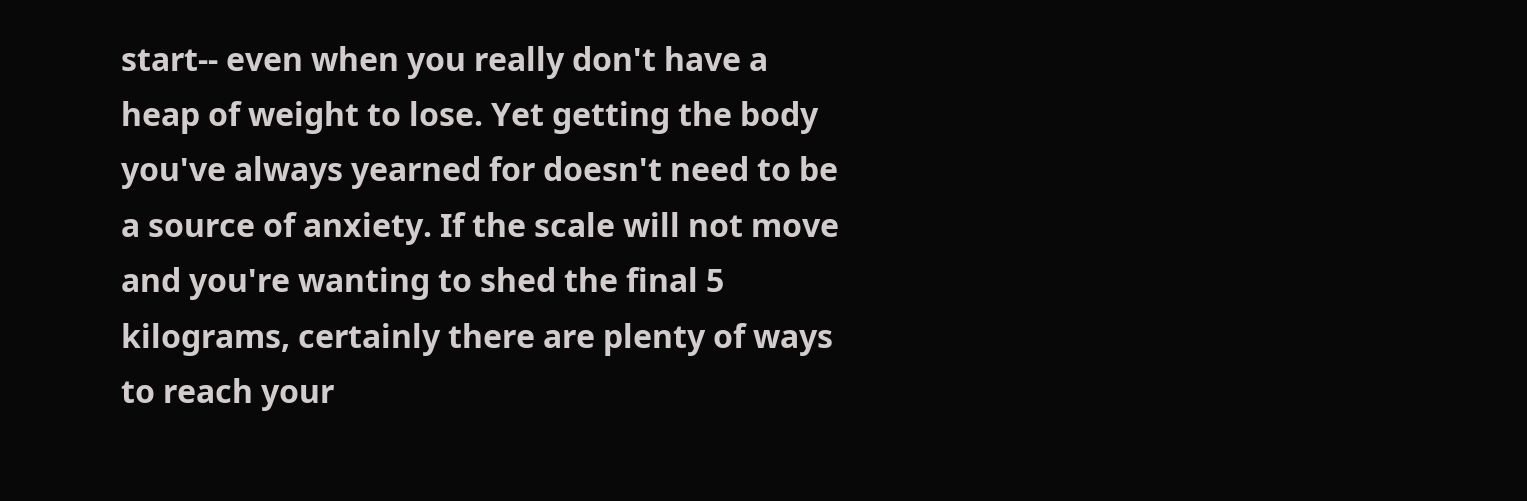start-- even when you really don't have a heap of weight to lose. Yet getting the body you've always yearned for doesn't need to be a source of anxiety. If the scale will not move and you're wanting to shed the final 5 kilograms, certainly there are plenty of ways to reach your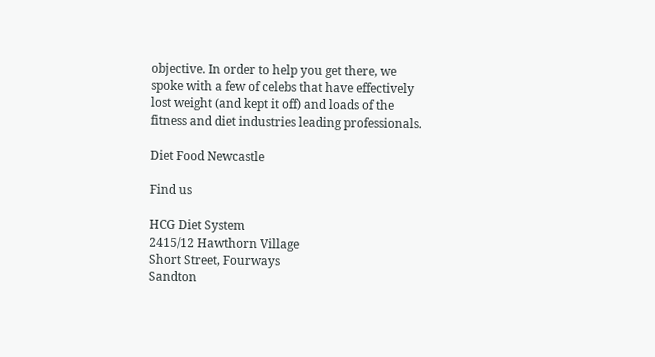objective. In order to help you get there, we spoke with a few of celebs that have effectively lost weight (and kept it off) and loads of the fitness and diet industries leading professionals.

Diet Food Newcastle

Find us

HCG Diet System
2415/12 Hawthorn Village
Short Street, Fourways
Sandton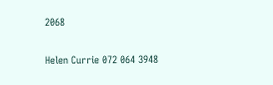2068

Helen Currie 072 064 3948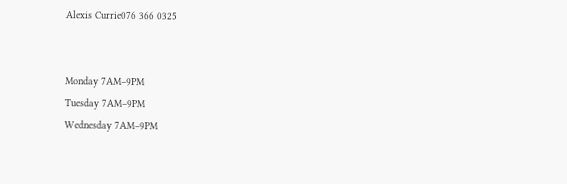Alexis Currie076 366 0325


Monday 7AM–9PM
Tuesday 7AM–9PM
Wednesday 7AM–9PM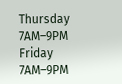Thursday 7AM–9PM
Friday 7AM–9PM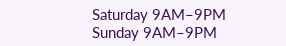Saturday 9AM–9PM
Sunday 9AM–9PM